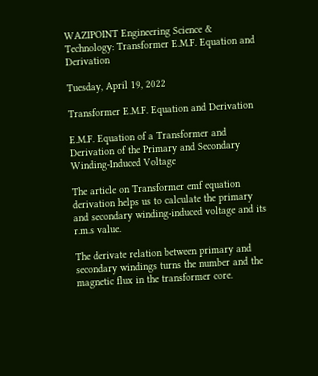WAZIPOINT Engineering Science & Technology: Transformer E.M.F. Equation and Derivation

Tuesday, April 19, 2022

Transformer E.M.F. Equation and Derivation

E.M.F. Equation of a Transformer and Derivation of the Primary and Secondary Winding-Induced Voltage

The article on Transformer emf equation derivation helps us to calculate the primary and secondary winding-induced voltage and its r.m.s value.

The derivate relation between primary and secondary windings turns the number and the magnetic flux in the transformer core.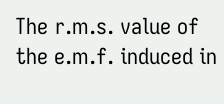The r.m.s. value of the e.m.f. induced in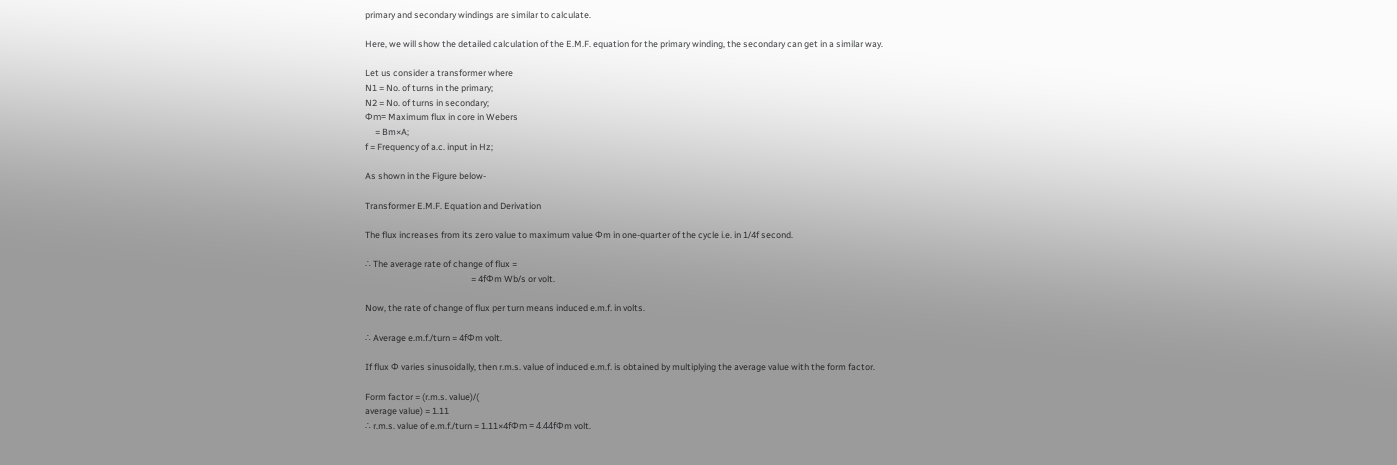primary and secondary windings are similar to calculate.

Here, we will show the detailed calculation of the E.M.F. equation for the primary winding, the secondary can get in a similar way.

Let us consider a transformer where
N1 = No. of turns in the primary;
N2 = No. of turns in secondary;
Φm= Maximum flux in core in Webers
     = Bm×A;
f = Frequency of a.c. input in Hz;

As shown in the Figure below-

Transformer E.M.F. Equation and Derivation

The flux increases from its zero value to maximum value Φm in one-quarter of the cycle i.e. in 1/4f second.

∴ The average rate of change of flux =
                                                     = 4fΦm Wb/s or volt.

Now, the rate of change of flux per turn means induced e.m.f. in volts.

∴ Average e.m.f./turn = 4fΦm volt.

If flux Φ varies sinusoidally, then r.m.s. value of induced e.m.f. is obtained by multiplying the average value with the form factor.

Form factor = (r.m.s. value)/(
average value) = 1.11
∴ r.m.s. value of e.m.f./turn = 1.11×4fΦm = 4.44fΦm volt.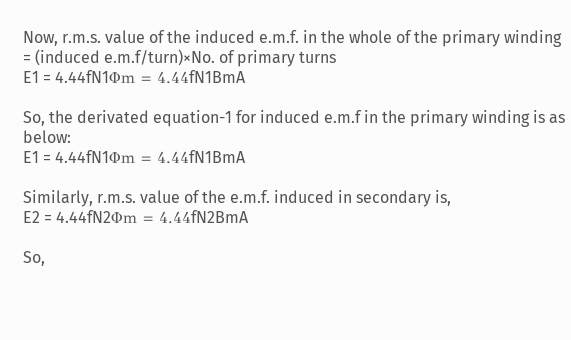Now, r.m.s. value of the induced e.m.f. in the whole of the primary winding
= (induced e.m.f/turn)×No. of primary turns
E1 = 4.44fN1Φm = 4.44fN1BmA

So, the derivated equation-1 for induced e.m.f in the primary winding is as below:
E1 = 4.44fN1Φm = 4.44fN1BmA

Similarly, r.m.s. value of the e.m.f. induced in secondary is,
E2 = 4.44fN2Φm = 4.44fN2BmA

So,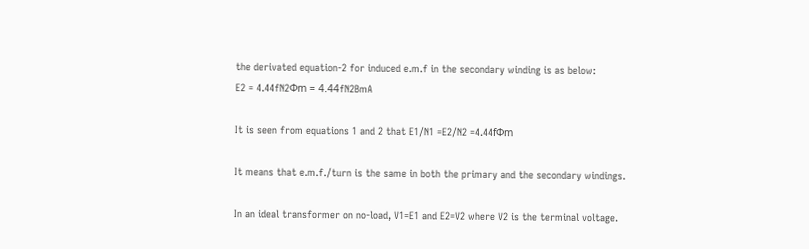the derivated equation-2 for induced e.m.f in the secondary winding is as below:
E2 = 4.44fN2Φm = 4.44fN2BmA

It is seen from equations 1 and 2 that E1/N1 =E2/N2 =4.44fΦm

It means that e.m.f./turn is the same in both the primary and the secondary windings.

In an ideal transformer on no-load, V1=E1 and E2=V2 where V2 is the terminal voltage.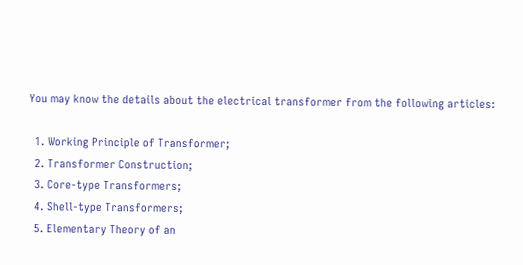You may know the details about the electrical transformer from the following articles:

  1. Working Principle of Transformer;
  2. Transformer Construction;
  3. Core-type Transformers;
  4. Shell-type Transformers;
  5. Elementary Theory of an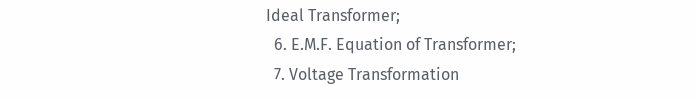Ideal Transformer;
  6. E.M.F. Equation of Transformer;
  7. Voltage Transformation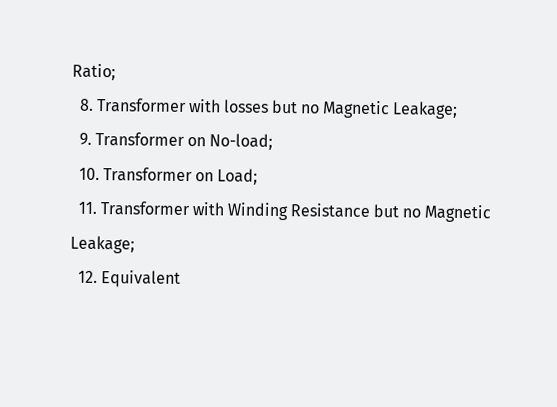Ratio;
  8. Transformer with losses but no Magnetic Leakage;
  9. Transformer on No-load;
  10. Transformer on Load;
  11. Transformer with Winding Resistance but no Magnetic Leakage;
  12. Equivalent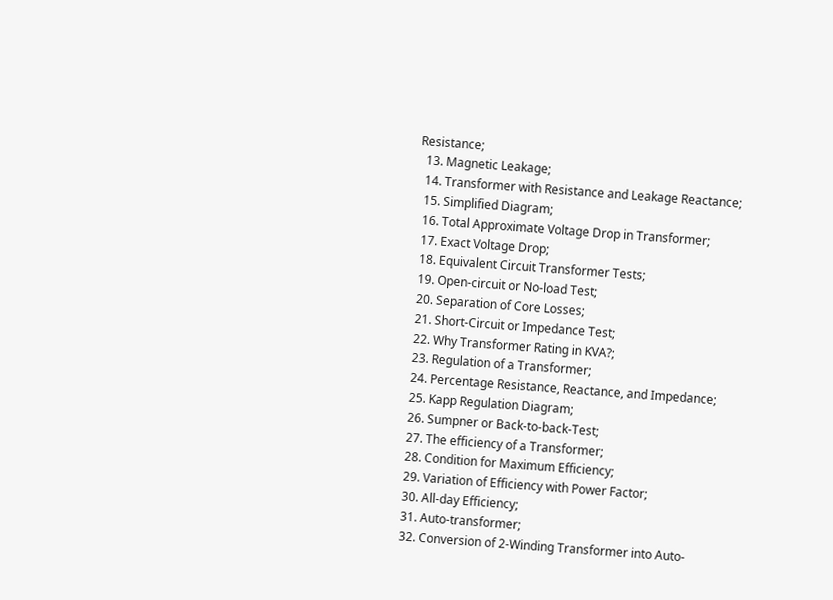Resistance;
  13. Magnetic Leakage;
  14. Transformer with Resistance and Leakage Reactance;
  15. Simplified Diagram;
  16. Total Approximate Voltage Drop in Transformer;
  17. Exact Voltage Drop;
  18. Equivalent Circuit Transformer Tests;
  19. Open-circuit or No-load Test;
  20. Separation of Core Losses;
  21. Short-Circuit or Impedance Test;
  22. Why Transformer Rating in KVA?;
  23. Regulation of a Transformer;
  24. Percentage Resistance, Reactance, and Impedance;
  25. Kapp Regulation Diagram;
  26. Sumpner or Back-to-back-Test;
  27. The efficiency of a Transformer;
  28. Condition for Maximum Efficiency;
  29. Variation of Efficiency with Power Factor;
  30. All-day Efficiency;
  31. Auto-transformer;
  32. Conversion of 2-Winding Transformer into Auto-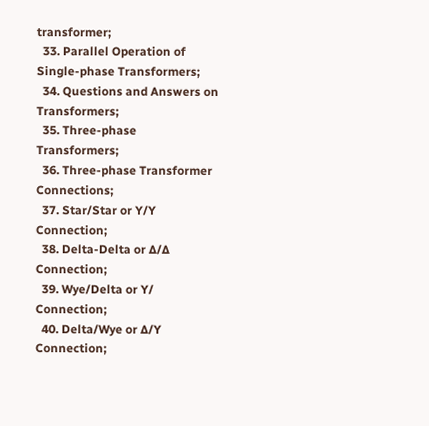transformer;
  33. Parallel Operation of Single-phase Transformers;
  34. Questions and Answers on Transformers;
  35. Three-phase Transformers;
  36. Three-phase Transformer Connections;
  37. Star/Star or Y/Y Connection;
  38. Delta-Delta or ∆/∆ Connection;
  39. Wye/Delta or Y/ Connection;
  40. Delta/Wye or ∆/Y Connection;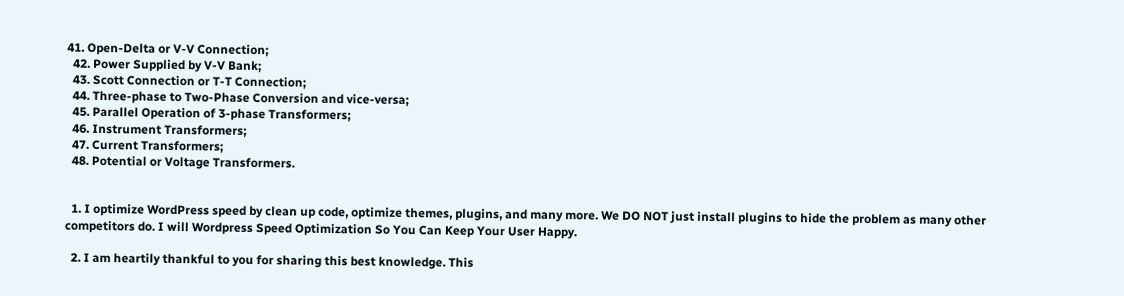41. Open-Delta or V-V Connection;
  42. Power Supplied by V-V Bank;
  43. Scott Connection or T-T Connection;
  44. Three-phase to Two-Phase Conversion and vice-versa;
  45. Parallel Operation of 3-phase Transformers;
  46. Instrument Transformers;
  47. Current Transformers;
  48. Potential or Voltage Transformers.


  1. I optimize WordPress speed by clean up code, optimize themes, plugins, and many more. We DO NOT just install plugins to hide the problem as many other competitors do. I will Wordpress Speed Optimization So You Can Keep Your User Happy.

  2. I am heartily thankful to you for sharing this best knowledge. This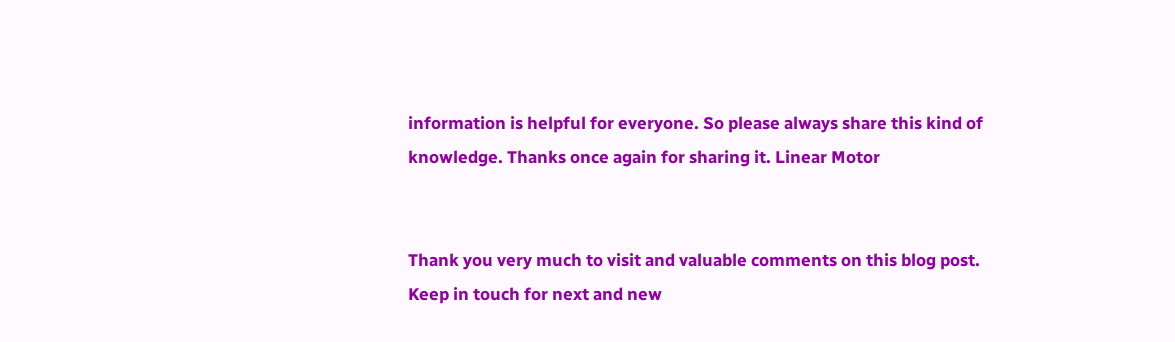information is helpful for everyone. So please always share this kind of knowledge. Thanks once again for sharing it. Linear Motor


Thank you very much to visit and valuable comments on this blog post. Keep in touch for next and new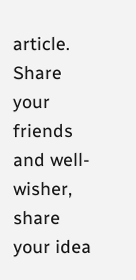article. Share your friends and well-wisher, share your idea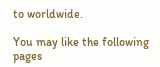to worldwide.

You may like the following pages